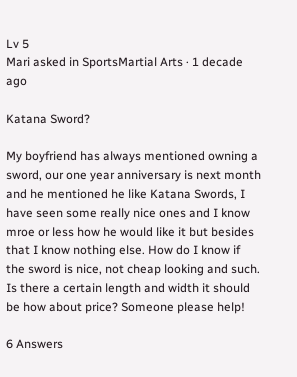Lv 5
Mari asked in SportsMartial Arts · 1 decade ago

Katana Sword?

My boyfriend has always mentioned owning a sword, our one year anniversary is next month and he mentioned he like Katana Swords, I have seen some really nice ones and I know mroe or less how he would like it but besides that I know nothing else. How do I know if the sword is nice, not cheap looking and such. Is there a certain length and width it should be how about price? Someone please help!

6 Answers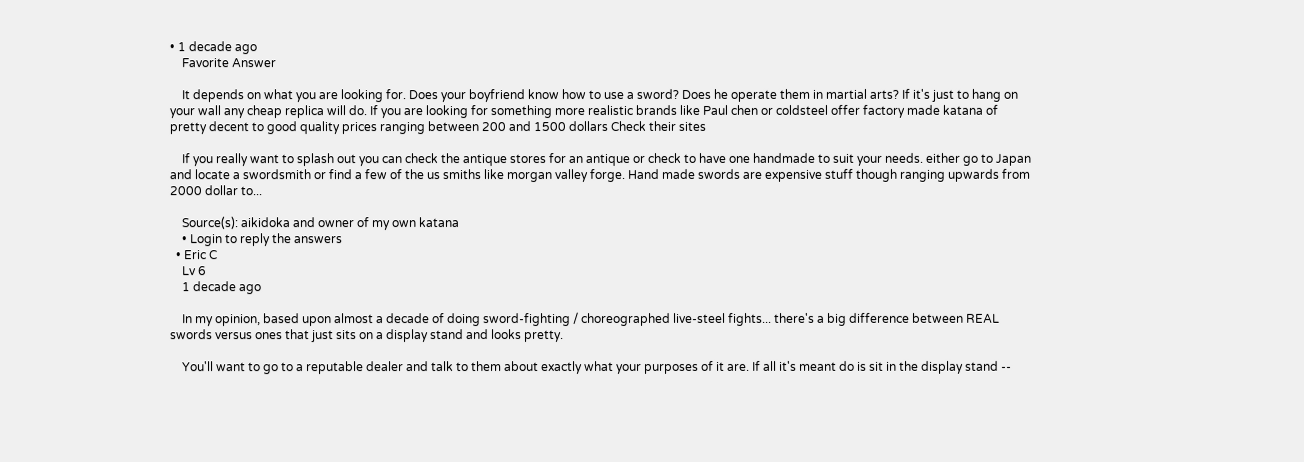• 1 decade ago
    Favorite Answer

    It depends on what you are looking for. Does your boyfriend know how to use a sword? Does he operate them in martial arts? If it's just to hang on your wall any cheap replica will do. If you are looking for something more realistic brands like Paul chen or coldsteel offer factory made katana of pretty decent to good quality prices ranging between 200 and 1500 dollars Check their sites

    If you really want to splash out you can check the antique stores for an antique or check to have one handmade to suit your needs. either go to Japan and locate a swordsmith or find a few of the us smiths like morgan valley forge. Hand made swords are expensive stuff though ranging upwards from 2000 dollar to...

    Source(s): aikidoka and owner of my own katana
    • Login to reply the answers
  • Eric C
    Lv 6
    1 decade ago

    In my opinion, based upon almost a decade of doing sword-fighting / choreographed live-steel fights... there's a big difference between REAL swords versus ones that just sits on a display stand and looks pretty.

    You'll want to go to a reputable dealer and talk to them about exactly what your purposes of it are. If all it's meant do is sit in the display stand --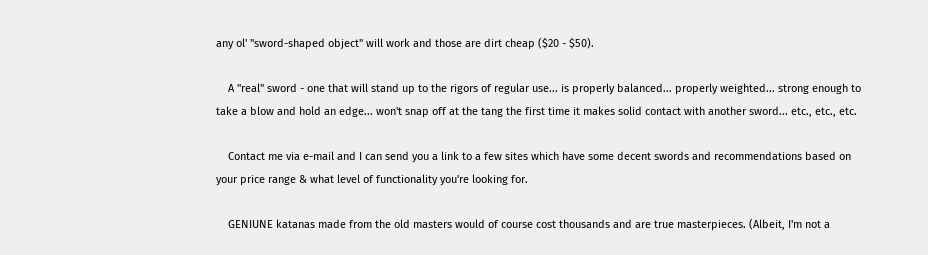any ol' "sword-shaped object" will work and those are dirt cheap ($20 - $50).

    A "real" sword - one that will stand up to the rigors of regular use... is properly balanced... properly weighted... strong enough to take a blow and hold an edge... won't snap off at the tang the first time it makes solid contact with another sword... etc., etc., etc.

    Contact me via e-mail and I can send you a link to a few sites which have some decent swords and recommendations based on your price range & what level of functionality you're looking for.

    GENIUNE katanas made from the old masters would of course cost thousands and are true masterpieces. (Albeit, I'm not a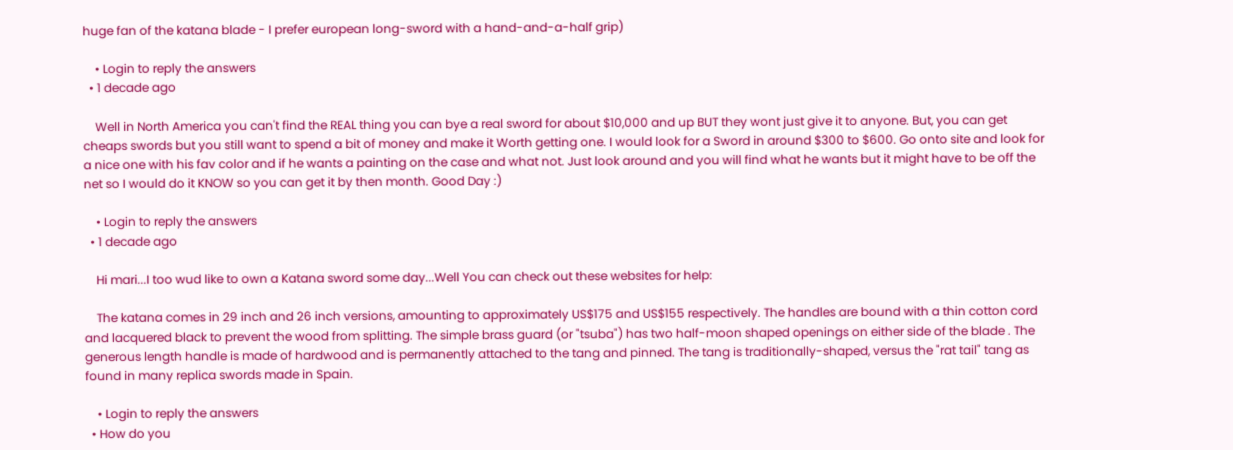huge fan of the katana blade - I prefer european long-sword with a hand-and-a-half grip)

    • Login to reply the answers
  • 1 decade ago

    Well in North America you can't find the REAL thing you can bye a real sword for about $10,000 and up BUT they wont just give it to anyone. But, you can get cheaps swords but you still want to spend a bit of money and make it Worth getting one. I would look for a Sword in around $300 to $600. Go onto site and look for a nice one with his fav color and if he wants a painting on the case and what not. Just look around and you will find what he wants but it might have to be off the net so I would do it KNOW so you can get it by then month. Good Day :)

    • Login to reply the answers
  • 1 decade ago

    Hi mari...I too wud like to own a Katana sword some day...Well You can check out these websites for help:

    The katana comes in 29 inch and 26 inch versions, amounting to approximately US$175 and US$155 respectively. The handles are bound with a thin cotton cord and lacquered black to prevent the wood from splitting. The simple brass guard (or "tsuba") has two half-moon shaped openings on either side of the blade . The generous length handle is made of hardwood and is permanently attached to the tang and pinned. The tang is traditionally-shaped, versus the "rat tail" tang as found in many replica swords made in Spain.

    • Login to reply the answers
  • How do you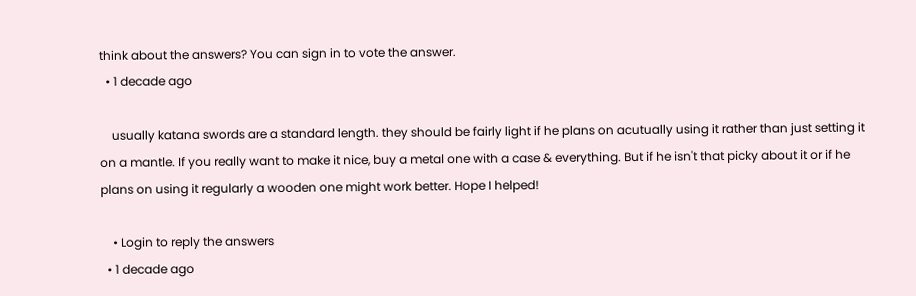think about the answers? You can sign in to vote the answer.
  • 1 decade ago

    usually katana swords are a standard length. they should be fairly light if he plans on acutually using it rather than just setting it on a mantle. If you really want to make it nice, buy a metal one with a case & everything. But if he isn't that picky about it or if he plans on using it regularly a wooden one might work better. Hope I helped!

    • Login to reply the answers
  • 1 decade ago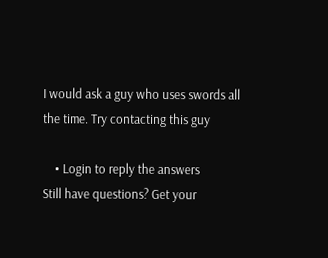I would ask a guy who uses swords all the time. Try contacting this guy

    • Login to reply the answers
Still have questions? Get your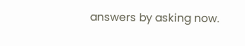answers by asking now.